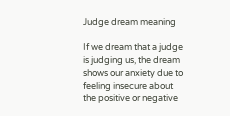Judge dream meaning

If we dream that a judge is judging us, the dream shows our anxiety due to feeling insecure about the positive or negative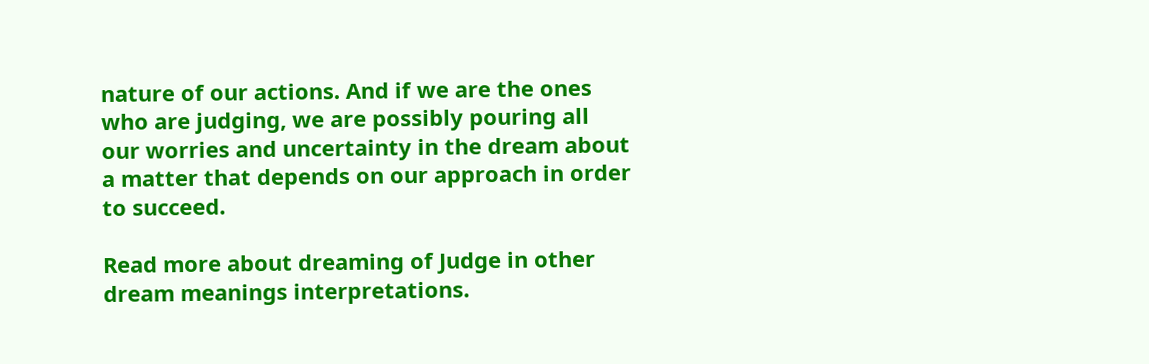nature of our actions. And if we are the ones who are judging, we are possibly pouring all our worries and uncertainty in the dream about a matter that depends on our approach in order to succeed.

Read more about dreaming of Judge in other dream meanings interpretations.